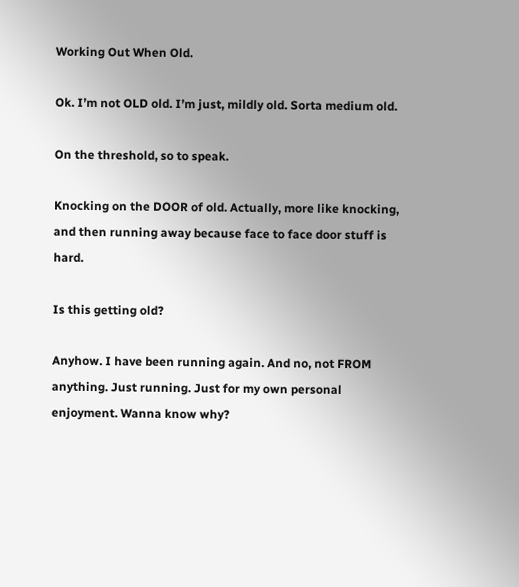Working Out When Old.

Ok. I’m not OLD old. I’m just, mildly old. Sorta medium old.

On the threshold, so to speak.

Knocking on the DOOR of old. Actually, more like knocking, and then running away because face to face door stuff is hard.

Is this getting old?

Anyhow. I have been running again. And no, not FROM anything. Just running. Just for my own personal enjoyment. Wanna know why?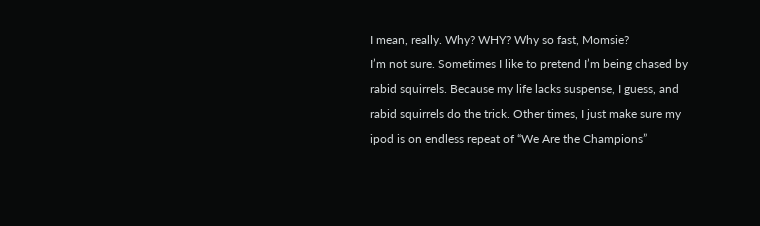I mean, really. Why? WHY? Why so fast, Momsie?
I’m not sure. Sometimes I like to pretend I’m being chased by rabid squirrels. Because my life lacks suspense, I guess, and rabid squirrels do the trick. Other times, I just make sure my ipod is on endless repeat of “We Are the Champions”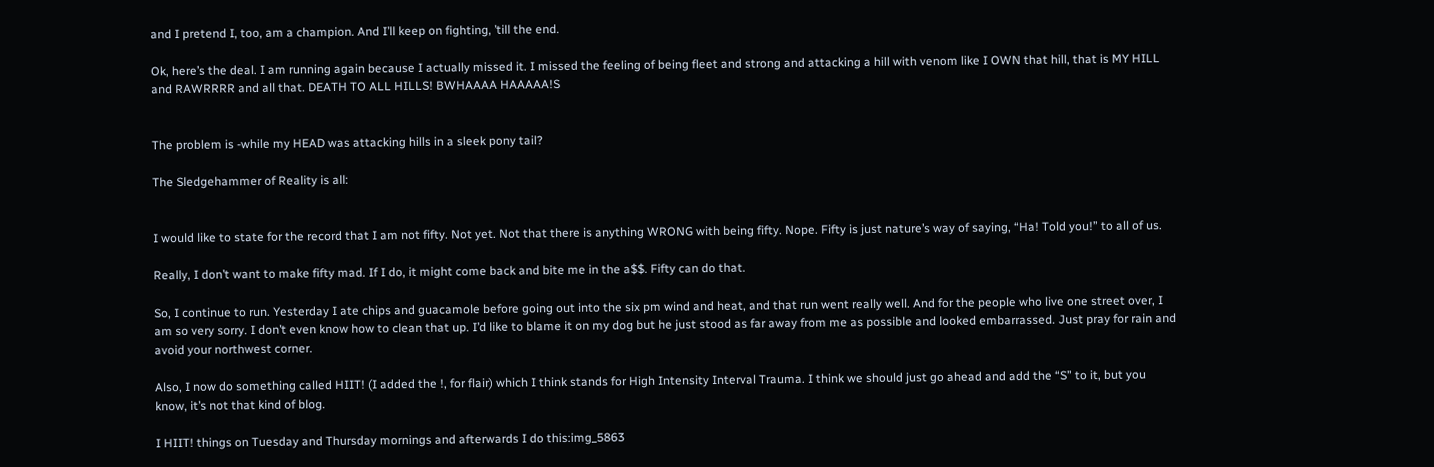and I pretend I, too, am a champion. And I’ll keep on fighting, ’till the end.

Ok, here’s the deal. I am running again because I actually missed it. I missed the feeling of being fleet and strong and attacking a hill with venom like I OWN that hill, that is MY HILL and RAWRRRR and all that. DEATH TO ALL HILLS! BWHAAAA HAAAAA!S


The problem is -while my HEAD was attacking hills in a sleek pony tail?

The Sledgehammer of Reality is all:


I would like to state for the record that I am not fifty. Not yet. Not that there is anything WRONG with being fifty. Nope. Fifty is just nature’s way of saying, “Ha! Told you!” to all of us.

Really, I don’t want to make fifty mad. If I do, it might come back and bite me in the a$$. Fifty can do that.

So, I continue to run. Yesterday I ate chips and guacamole before going out into the six pm wind and heat, and that run went really well. And for the people who live one street over, I am so very sorry. I don’t even know how to clean that up. I’d like to blame it on my dog but he just stood as far away from me as possible and looked embarrassed. Just pray for rain and avoid your northwest corner.

Also, I now do something called HIIT! (I added the !, for flair) which I think stands for High Intensity Interval Trauma. I think we should just go ahead and add the “S” to it, but you know, it’s not that kind of blog.

I HIIT! things on Tuesday and Thursday mornings and afterwards I do this:img_5863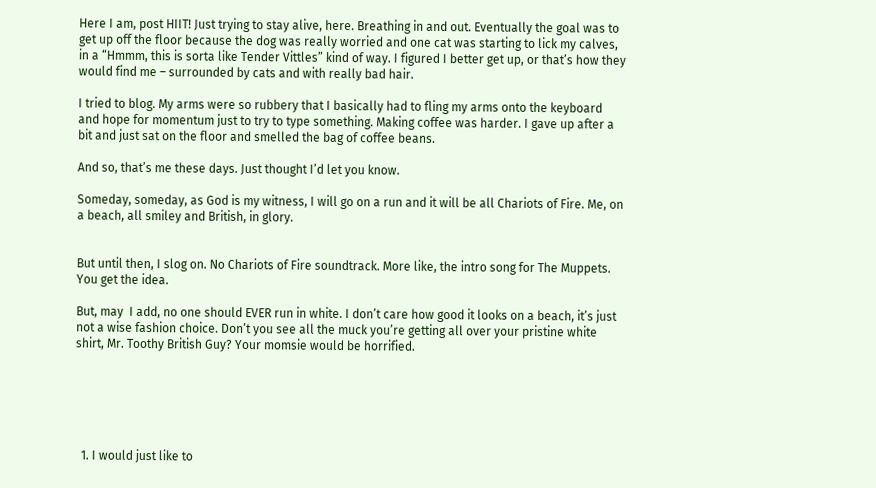Here I am, post HIIT! Just trying to stay alive, here. Breathing in and out. Eventually the goal was to get up off the floor because the dog was really worried and one cat was starting to lick my calves, in a “Hmmm, this is sorta like Tender Vittles” kind of way. I figured I better get up, or that’s how they would find me – surrounded by cats and with really bad hair.

I tried to blog. My arms were so rubbery that I basically had to fling my arms onto the keyboard and hope for momentum just to try to type something. Making coffee was harder. I gave up after a bit and just sat on the floor and smelled the bag of coffee beans.

And so, that’s me these days. Just thought I’d let you know.

Someday, someday, as God is my witness, I will go on a run and it will be all Chariots of Fire. Me, on a beach, all smiley and British, in glory.


But until then, I slog on. No Chariots of Fire soundtrack. More like, the intro song for The Muppets. You get the idea.

But, may  I add, no one should EVER run in white. I don’t care how good it looks on a beach, it’s just not a wise fashion choice. Don’t you see all the muck you’re getting all over your pristine white shirt, Mr. Toothy British Guy? Your momsie would be horrified.






  1. I would just like to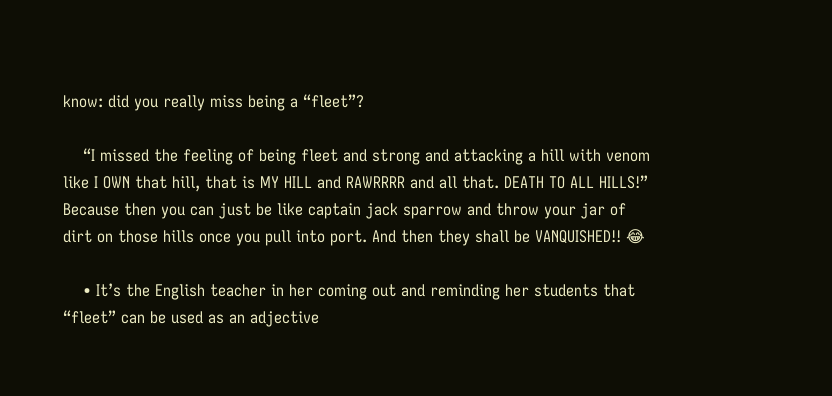know: did you really miss being a “fleet”?

    “I missed the feeling of being fleet and strong and attacking a hill with venom like I OWN that hill, that is MY HILL and RAWRRRR and all that. DEATH TO ALL HILLS!” Because then you can just be like captain jack sparrow and throw your jar of dirt on those hills once you pull into port. And then they shall be VANQUISHED!! 😂

    • It’s the English teacher in her coming out and reminding her students that “fleet” can be used as an adjective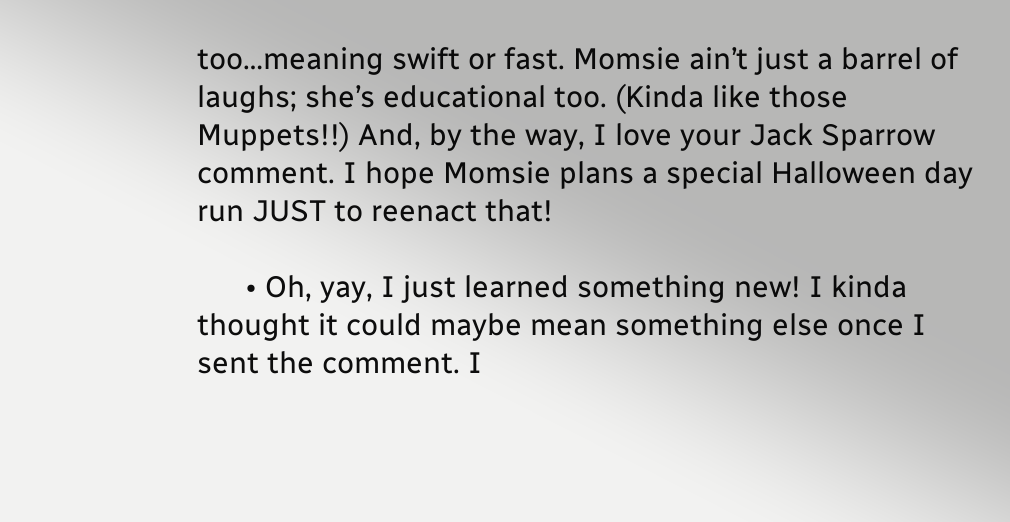too…meaning swift or fast. Momsie ain’t just a barrel of laughs; she’s educational too. (Kinda like those Muppets!!) And, by the way, I love your Jack Sparrow comment. I hope Momsie plans a special Halloween day run JUST to reenact that!

      • Oh, yay, I just learned something new! I kinda thought it could maybe mean something else once I sent the comment. I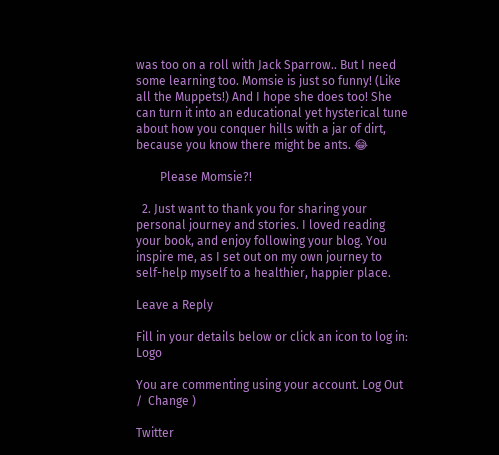was too on a roll with Jack Sparrow.. But I need some learning too. Momsie is just so funny! (Like all the Muppets!) And I hope she does too! She can turn it into an educational yet hysterical tune about how you conquer hills with a jar of dirt, because you know there might be ants. 😂

        Please Momsie?!

  2. Just want to thank you for sharing your personal journey and stories. I loved reading your book, and enjoy following your blog. You inspire me, as I set out on my own journey to self-help myself to a healthier, happier place.

Leave a Reply

Fill in your details below or click an icon to log in: Logo

You are commenting using your account. Log Out /  Change )

Twitter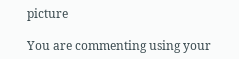picture

You are commenting using your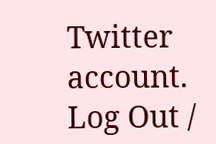Twitter account. Log Out /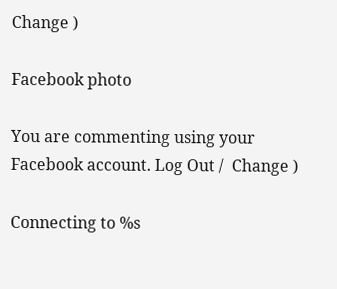Change )

Facebook photo

You are commenting using your Facebook account. Log Out /  Change )

Connecting to %s